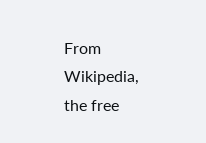From Wikipedia, the free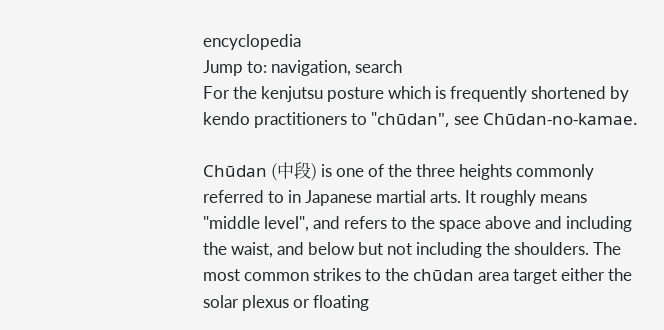encyclopedia
Jump to: navigation, search
For the kenjutsu posture which is frequently shortened by kendo practitioners to "chūdan", see Chūdan-no-kamae.

Chūdan (中段) is one of the three heights commonly referred to in Japanese martial arts. It roughly means "middle level", and refers to the space above and including the waist, and below but not including the shoulders. The most common strikes to the chūdan area target either the solar plexus or floating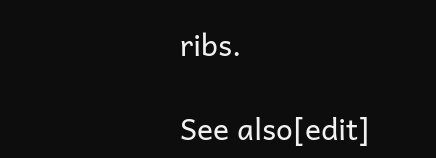ribs.

See also[edit]